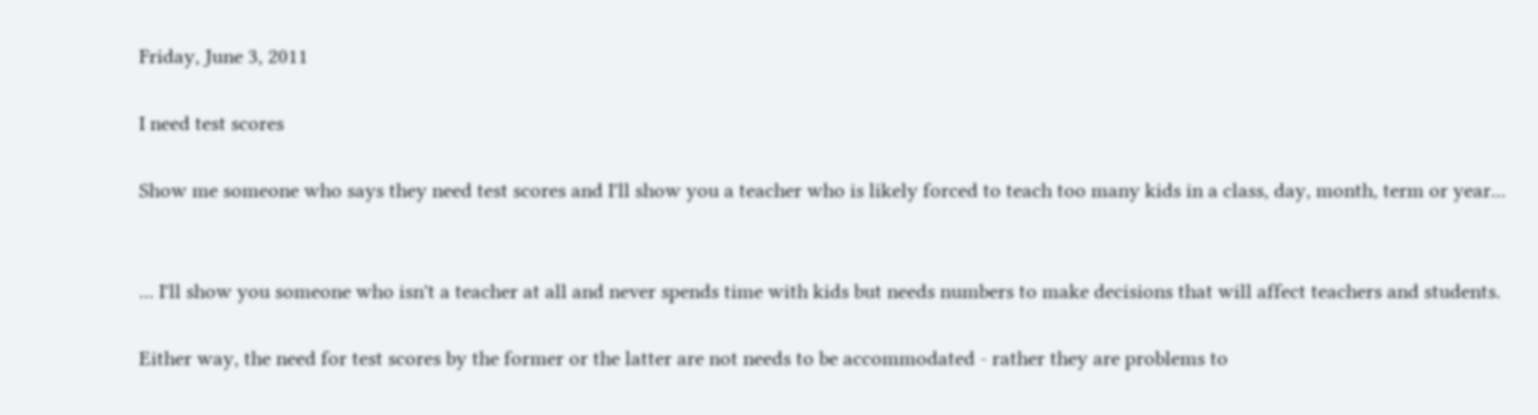Friday, June 3, 2011

I need test scores

Show me someone who says they need test scores and I'll show you a teacher who is likely forced to teach too many kids in a class, day, month, term or year...


... I'll show you someone who isn't a teacher at all and never spends time with kids but needs numbers to make decisions that will affect teachers and students.

Either way, the need for test scores by the former or the latter are not needs to be accommodated - rather they are problems to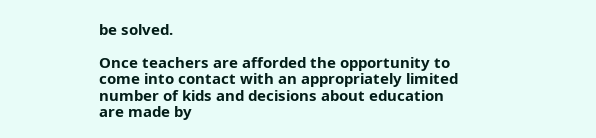be solved.

Once teachers are afforded the opportunity to come into contact with an appropriately limited number of kids and decisions about education are made by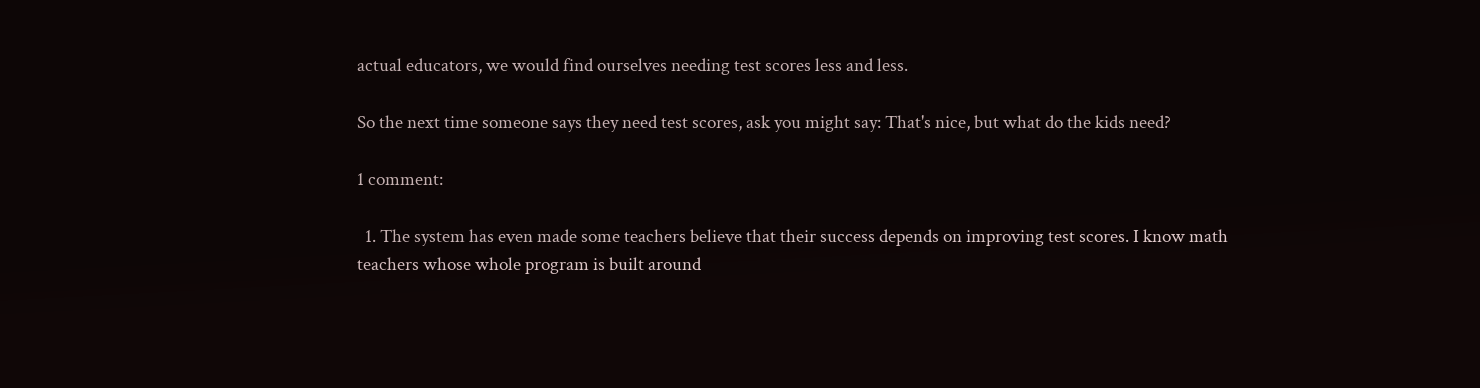actual educators, we would find ourselves needing test scores less and less.

So the next time someone says they need test scores, ask you might say: That's nice, but what do the kids need?

1 comment:

  1. The system has even made some teachers believe that their success depends on improving test scores. I know math teachers whose whole program is built around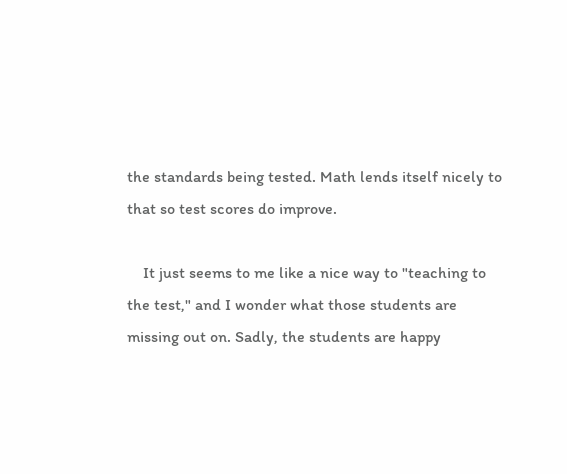the standards being tested. Math lends itself nicely to that so test scores do improve.

    It just seems to me like a nice way to "teaching to the test," and I wonder what those students are missing out on. Sadly, the students are happy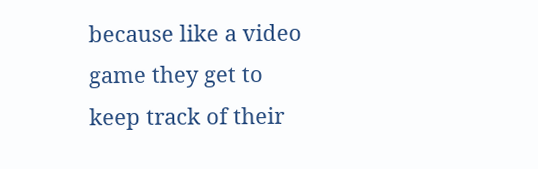because like a video game they get to keep track of their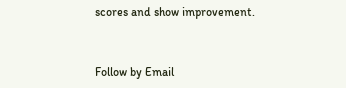scores and show improvement.


Follow by Email